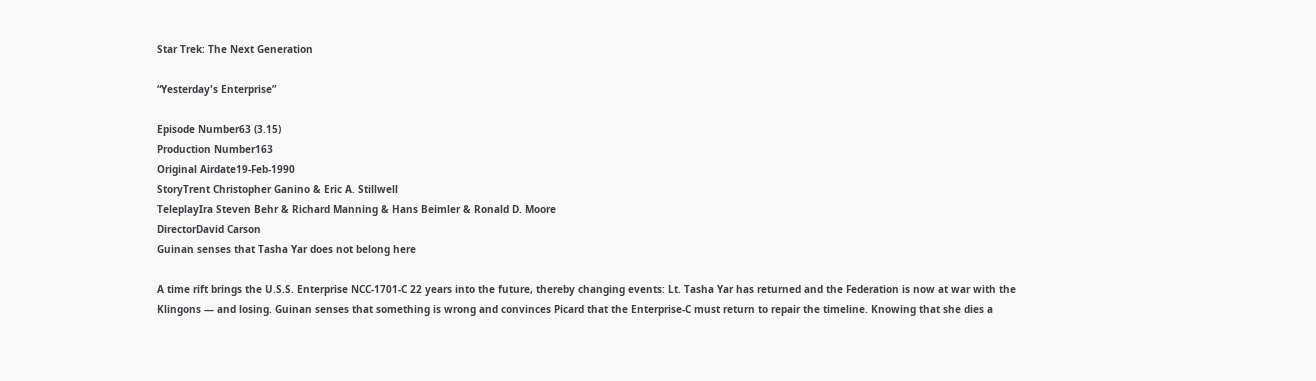Star Trek: The Next Generation

“Yesterday's Enterprise”

Episode Number63 (3.15)
Production Number163
Original Airdate19-Feb-1990
StoryTrent Christopher Ganino & Eric A. Stillwell
TeleplayIra Steven Behr & Richard Manning & Hans Beimler & Ronald D. Moore
DirectorDavid Carson
Guinan senses that Tasha Yar does not belong here

A time rift brings the U.S.S. Enterprise NCC-1701-C 22 years into the future, thereby changing events: Lt. Tasha Yar has returned and the Federation is now at war with the Klingons — and losing. Guinan senses that something is wrong and convinces Picard that the Enterprise-C must return to repair the timeline. Knowing that she dies a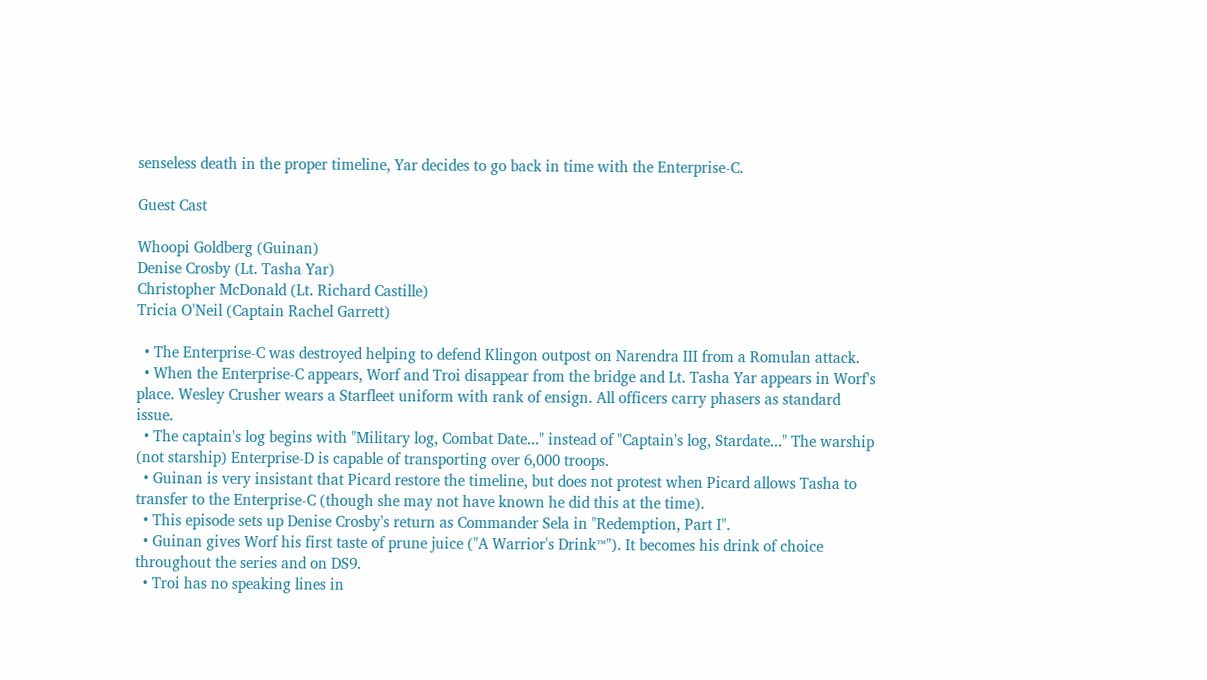senseless death in the proper timeline, Yar decides to go back in time with the Enterprise-C.

Guest Cast

Whoopi Goldberg (Guinan)
Denise Crosby (Lt. Tasha Yar)
Christopher McDonald (Lt. Richard Castille)
Tricia O'Neil (Captain Rachel Garrett)

  • The Enterprise-C was destroyed helping to defend Klingon outpost on Narendra III from a Romulan attack.
  • When the Enterprise-C appears, Worf and Troi disappear from the bridge and Lt. Tasha Yar appears in Worf's place. Wesley Crusher wears a Starfleet uniform with rank of ensign. All officers carry phasers as standard issue.
  • The captain's log begins with "Military log, Combat Date..." instead of "Captain's log, Stardate..." The warship (not starship) Enterprise-D is capable of transporting over 6,000 troops.
  • Guinan is very insistant that Picard restore the timeline, but does not protest when Picard allows Tasha to transfer to the Enterprise-C (though she may not have known he did this at the time).
  • This episode sets up Denise Crosby's return as Commander Sela in "Redemption, Part I".
  • Guinan gives Worf his first taste of prune juice ("A Warrior's Drink™"). It becomes his drink of choice throughout the series and on DS9.
  • Troi has no speaking lines in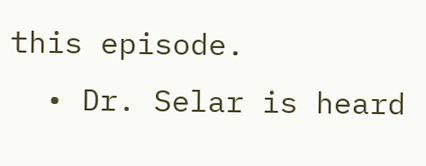this episode.
  • Dr. Selar is heard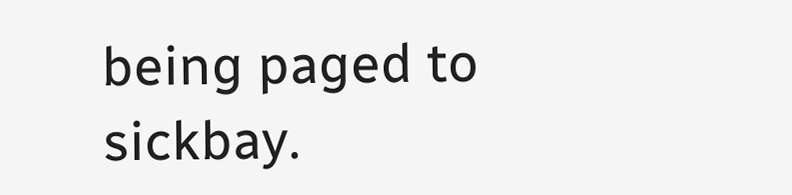being paged to sickbay.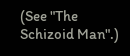(See "The Schizoid Man".)